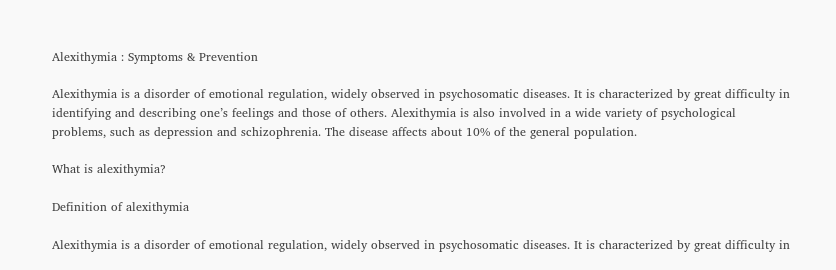Alexithymia : Symptoms & Prevention

Alexithymia is a disorder of emotional regulation, widely observed in psychosomatic diseases. It is characterized by great difficulty in identifying and describing one’s feelings and those of others. Alexithymia is also involved in a wide variety of psychological problems, such as depression and schizophrenia. The disease affects about 10% of the general population.

What is alexithymia?

Definition of alexithymia

Alexithymia is a disorder of emotional regulation, widely observed in psychosomatic diseases. It is characterized by great difficulty in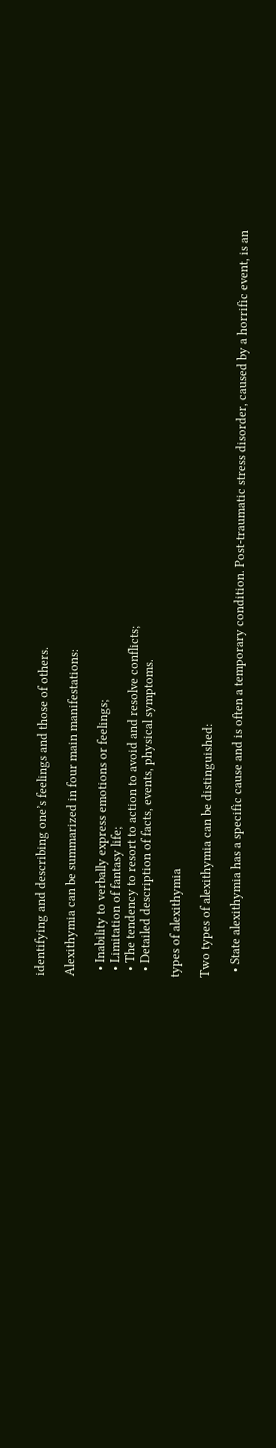identifying and describing one’s feelings and those of others.

Alexithymia can be summarized in four main manifestations:

  • Inability to verbally express emotions or feelings;
  • Limitation of fantasy life;
  • The tendency to resort to action to avoid and resolve conflicts;
  • Detailed description of facts, events, physical symptoms.

types of alexithymia

Two types of alexithymia can be distinguished:

  • State alexithymia has a specific cause and is often a temporary condition. Post-traumatic stress disorder, caused by a horrific event, is an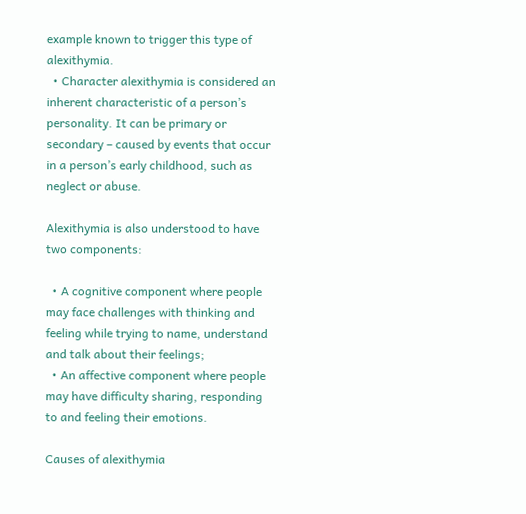example known to trigger this type of alexithymia.
  • Character alexithymia is considered an inherent characteristic of a person’s personality. It can be primary or secondary – caused by events that occur in a person’s early childhood, such as neglect or abuse.

Alexithymia is also understood to have two components:

  • A cognitive component where people may face challenges with thinking and feeling while trying to name, understand and talk about their feelings;
  • An affective component where people may have difficulty sharing, responding to and feeling their emotions.

Causes of alexithymia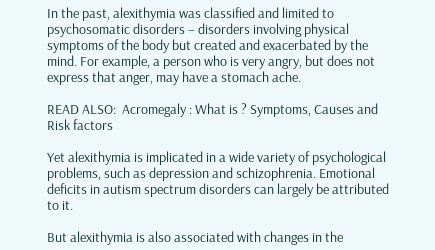In the past, alexithymia was classified and limited to psychosomatic disorders – disorders involving physical symptoms of the body but created and exacerbated by the mind. For example, a person who is very angry, but does not express that anger, may have a stomach ache.

READ ALSO:  Acromegaly : What is ? Symptoms, Causes and Risk factors

Yet alexithymia is implicated in a wide variety of psychological problems, such as depression and schizophrenia. Emotional deficits in autism spectrum disorders can largely be attributed to it.

But alexithymia is also associated with changes in the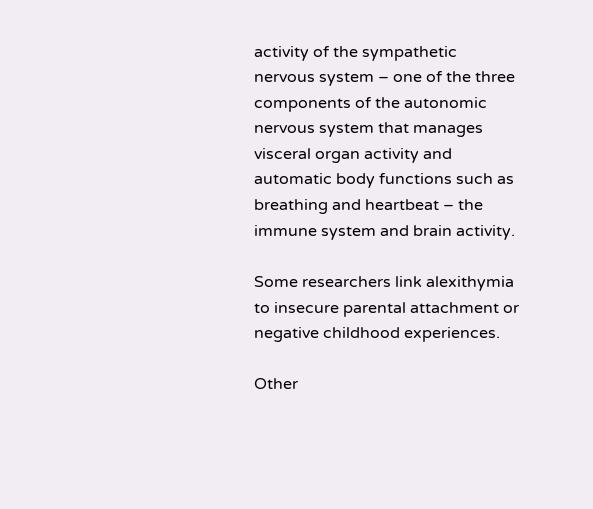activity of the sympathetic nervous system – one of the three components of the autonomic nervous system that manages visceral organ activity and automatic body functions such as breathing and heartbeat – the immune system and brain activity.

Some researchers link alexithymia to insecure parental attachment or negative childhood experiences.

Other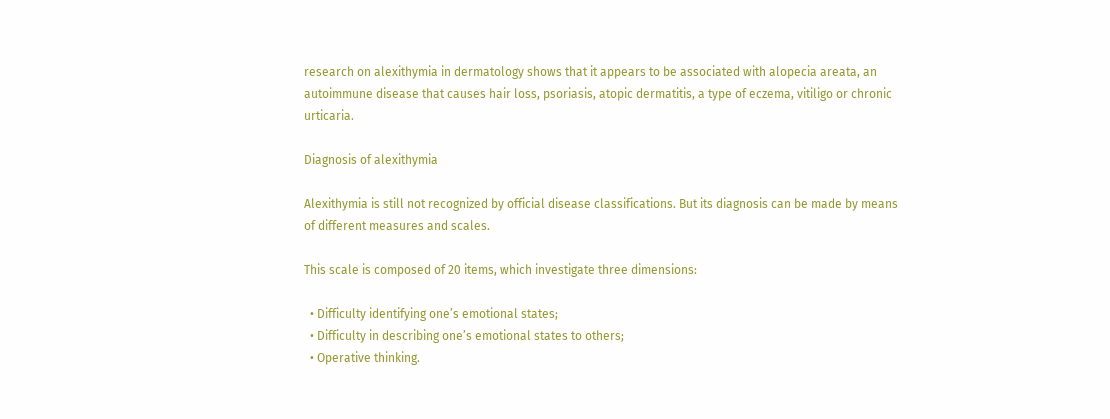research on alexithymia in dermatology shows that it appears to be associated with alopecia areata, an autoimmune disease that causes hair loss, psoriasis, atopic dermatitis, a type of eczema, vitiligo or chronic urticaria.

Diagnosis of alexithymia

Alexithymia is still not recognized by official disease classifications. But its diagnosis can be made by means of different measures and scales.

This scale is composed of 20 items, which investigate three dimensions:

  • Difficulty identifying one’s emotional states;
  • Difficulty in describing one’s emotional states to others;
  • Operative thinking.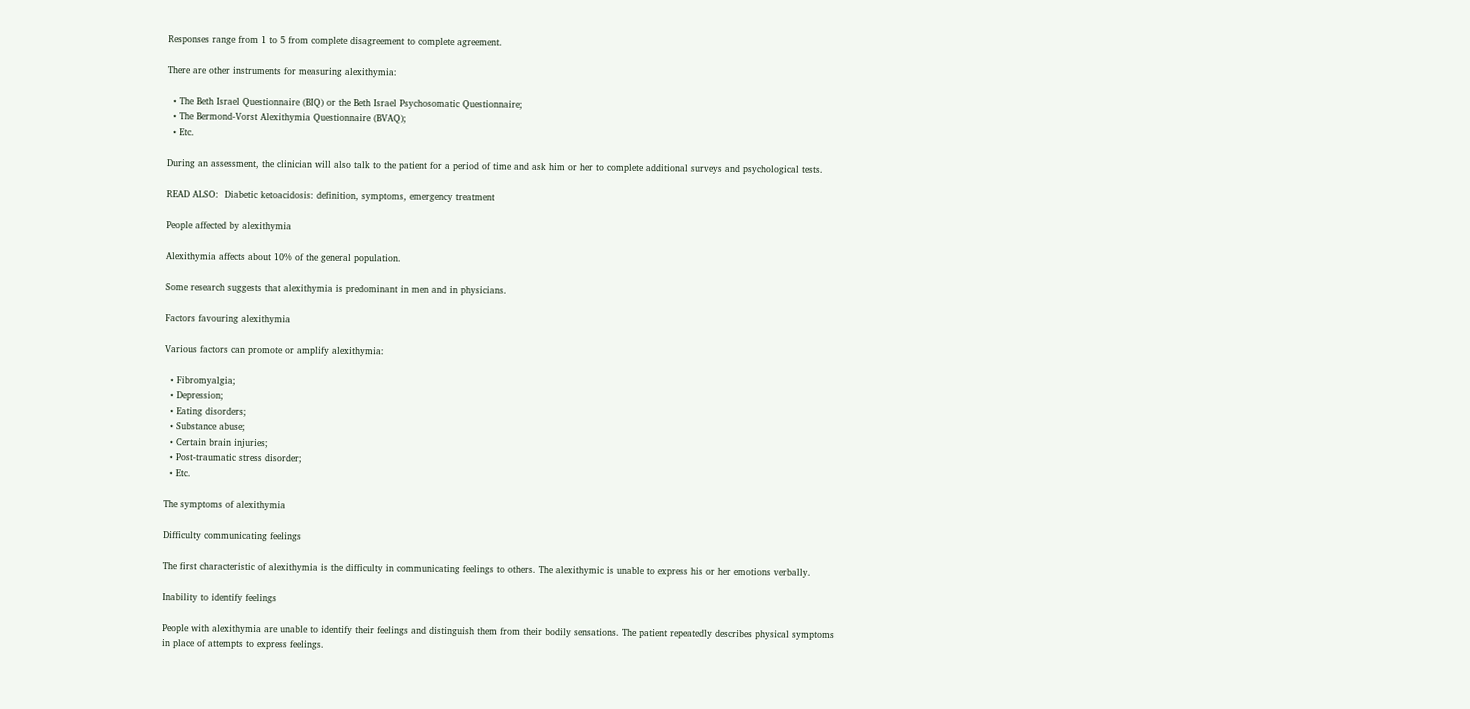Responses range from 1 to 5 from complete disagreement to complete agreement.

There are other instruments for measuring alexithymia:

  • The Beth Israel Questionnaire (BIQ) or the Beth Israel Psychosomatic Questionnaire;
  • The Bermond-Vorst Alexithymia Questionnaire (BVAQ);
  • Etc.

During an assessment, the clinician will also talk to the patient for a period of time and ask him or her to complete additional surveys and psychological tests.

READ ALSO:  Diabetic ketoacidosis: definition, symptoms, emergency treatment

People affected by alexithymia

Alexithymia affects about 10% of the general population.

Some research suggests that alexithymia is predominant in men and in physicians.

Factors favouring alexithymia

Various factors can promote or amplify alexithymia:

  • Fibromyalgia;
  • Depression;
  • Eating disorders;
  • Substance abuse;
  • Certain brain injuries;
  • Post-traumatic stress disorder;
  • Etc.

The symptoms of alexithymia

Difficulty communicating feelings

The first characteristic of alexithymia is the difficulty in communicating feelings to others. The alexithymic is unable to express his or her emotions verbally.

Inability to identify feelings

People with alexithymia are unable to identify their feelings and distinguish them from their bodily sensations. The patient repeatedly describes physical symptoms in place of attempts to express feelings.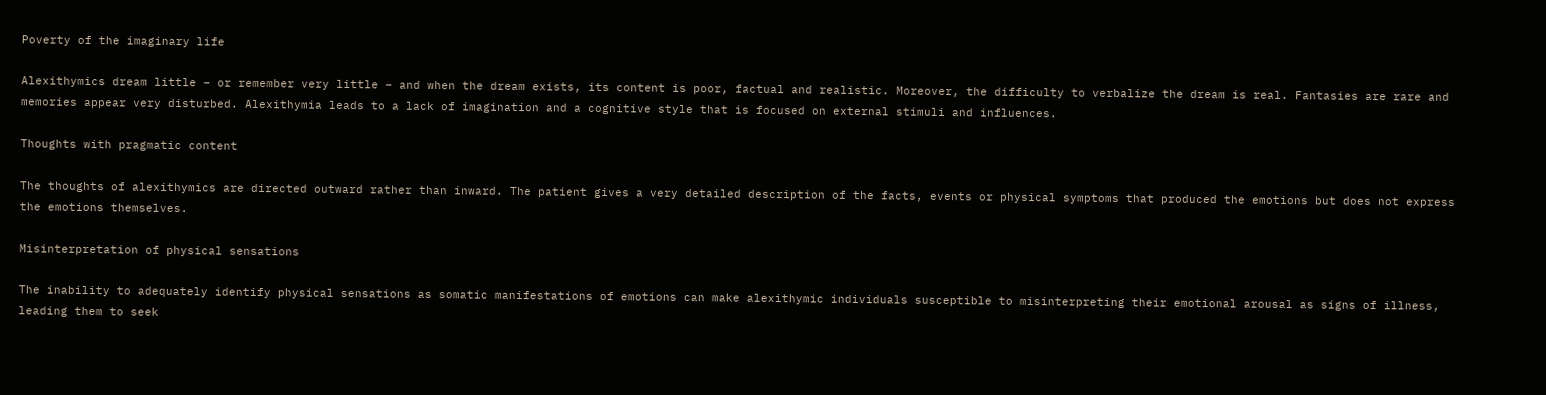Poverty of the imaginary life

Alexithymics dream little – or remember very little – and when the dream exists, its content is poor, factual and realistic. Moreover, the difficulty to verbalize the dream is real. Fantasies are rare and memories appear very disturbed. Alexithymia leads to a lack of imagination and a cognitive style that is focused on external stimuli and influences.

Thoughts with pragmatic content

The thoughts of alexithymics are directed outward rather than inward. The patient gives a very detailed description of the facts, events or physical symptoms that produced the emotions but does not express the emotions themselves.

Misinterpretation of physical sensations

The inability to adequately identify physical sensations as somatic manifestations of emotions can make alexithymic individuals susceptible to misinterpreting their emotional arousal as signs of illness, leading them to seek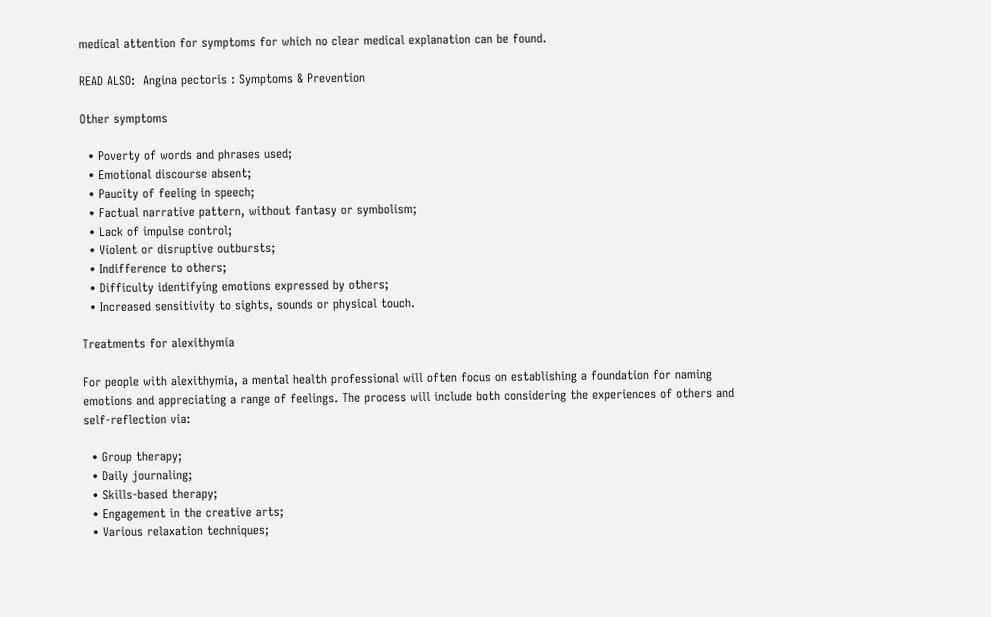medical attention for symptoms for which no clear medical explanation can be found.

READ ALSO:  Angina pectoris : Symptoms & Prevention

Other symptoms

  • Poverty of words and phrases used;
  • Emotional discourse absent;
  • Paucity of feeling in speech;
  • Factual narrative pattern, without fantasy or symbolism;
  • Lack of impulse control;
  • Violent or disruptive outbursts;
  • Indifference to others;
  • Difficulty identifying emotions expressed by others;
  • Increased sensitivity to sights, sounds or physical touch.

Treatments for alexithymia

For people with alexithymia, a mental health professional will often focus on establishing a foundation for naming emotions and appreciating a range of feelings. The process will include both considering the experiences of others and self-reflection via:

  • Group therapy;
  • Daily journaling;
  • Skills-based therapy;
  • Engagement in the creative arts;
  • Various relaxation techniques;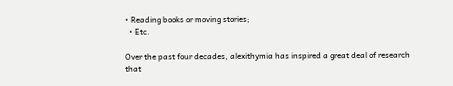• Reading books or moving stories;
  • Etc.

Over the past four decades, alexithymia has inspired a great deal of research that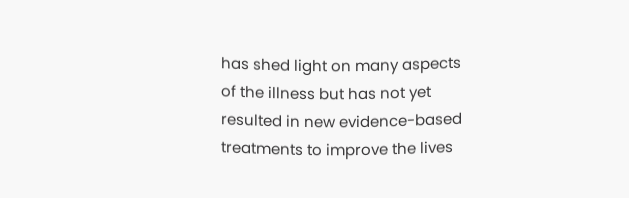has shed light on many aspects of the illness but has not yet resulted in new evidence-based treatments to improve the lives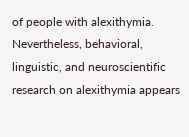of people with alexithymia. Nevertheless, behavioral, linguistic, and neuroscientific research on alexithymia appears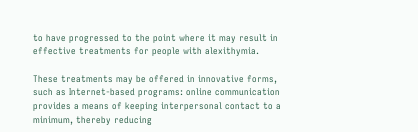to have progressed to the point where it may result in effective treatments for people with alexithymia.

These treatments may be offered in innovative forms, such as Internet-based programs: online communication provides a means of keeping interpersonal contact to a minimum, thereby reducing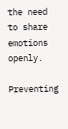the need to share emotions openly.

Preventing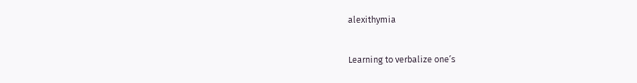alexithymia

Learning to verbalize one’s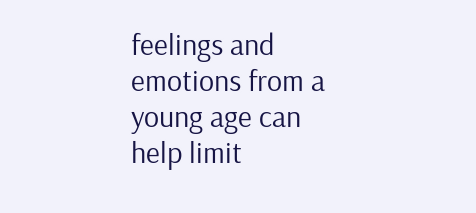feelings and emotions from a young age can help limit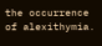the occurrence of alexithymia.